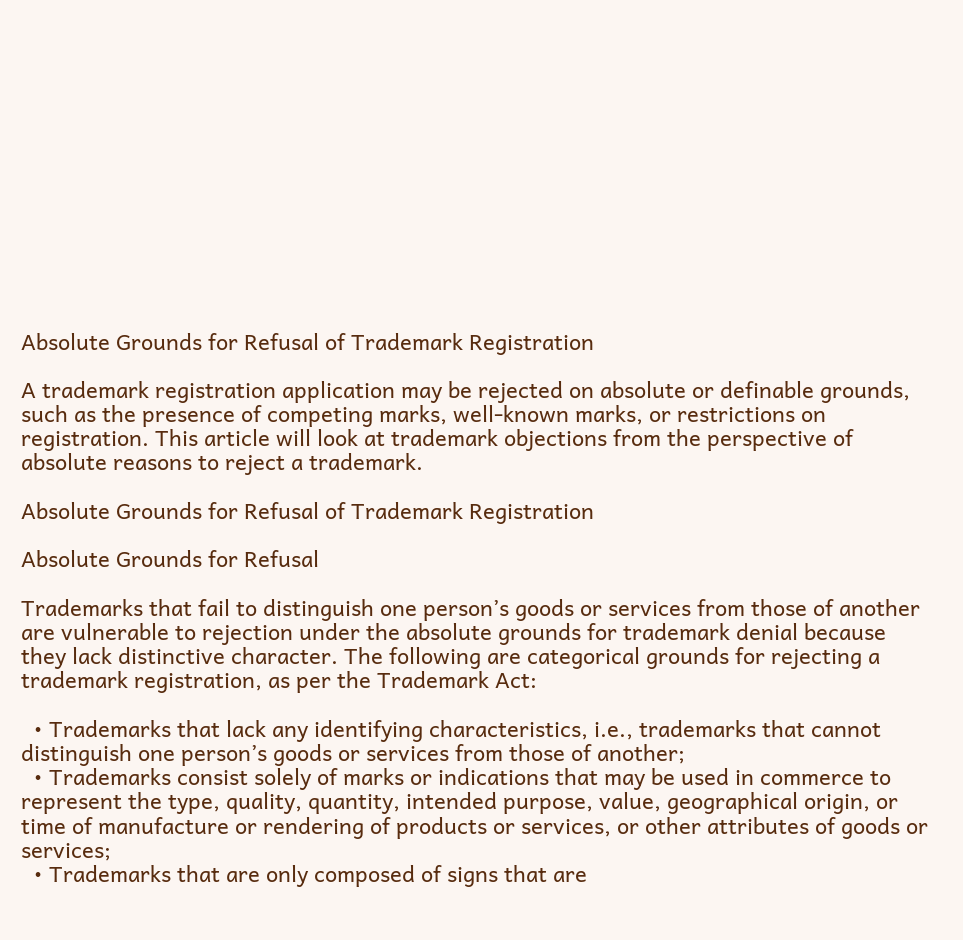Absolute Grounds for Refusal of Trademark Registration

A trademark registration application may be rejected on absolute or definable grounds, such as the presence of competing marks, well-known marks, or restrictions on registration. This article will look at trademark objections from the perspective of absolute reasons to reject a trademark.

Absolute Grounds for Refusal of Trademark Registration

Absolute Grounds for Refusal

Trademarks that fail to distinguish one person’s goods or services from those of another are vulnerable to rejection under the absolute grounds for trademark denial because they lack distinctive character. The following are categorical grounds for rejecting a trademark registration, as per the Trademark Act:

  • Trademarks that lack any identifying characteristics, i.e., trademarks that cannot distinguish one person’s goods or services from those of another;
  • Trademarks consist solely of marks or indications that may be used in commerce to represent the type, quality, quantity, intended purpose, value, geographical origin, or time of manufacture or rendering of products or services, or other attributes of goods or services;
  • Trademarks that are only composed of signs that are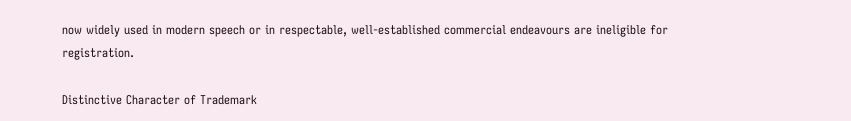now widely used in modern speech or in respectable, well-established commercial endeavours are ineligible for registration.

Distinctive Character of Trademark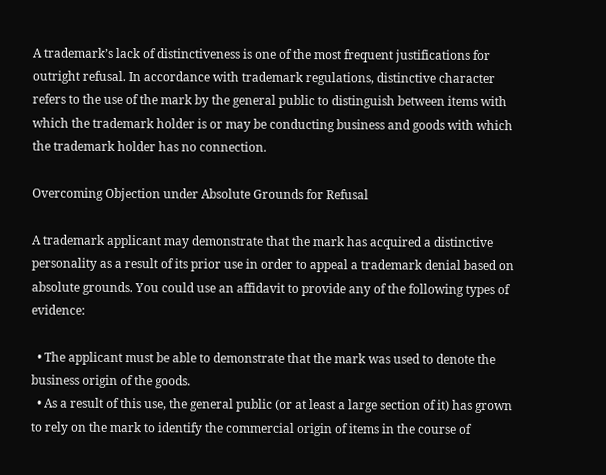A trademark’s lack of distinctiveness is one of the most frequent justifications for outright refusal. In accordance with trademark regulations, distinctive character refers to the use of the mark by the general public to distinguish between items with which the trademark holder is or may be conducting business and goods with which the trademark holder has no connection.

Overcoming Objection under Absolute Grounds for Refusal

A trademark applicant may demonstrate that the mark has acquired a distinctive personality as a result of its prior use in order to appeal a trademark denial based on absolute grounds. You could use an affidavit to provide any of the following types of evidence:

  • The applicant must be able to demonstrate that the mark was used to denote the business origin of the goods.
  • As a result of this use, the general public (or at least a large section of it) has grown to rely on the mark to identify the commercial origin of items in the course of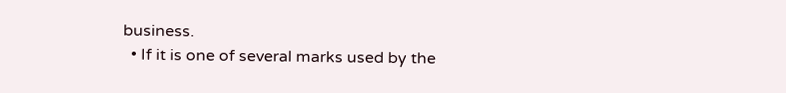business.
  • If it is one of several marks used by the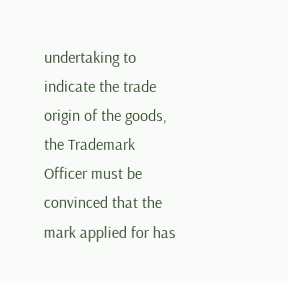undertaking to indicate the trade origin of the goods, the Trademark Officer must be convinced that the mark applied for has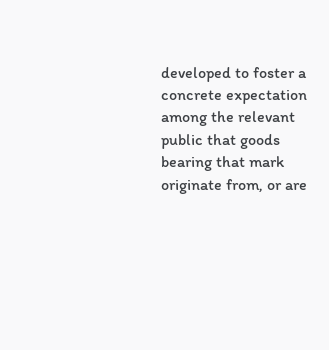developed to foster a concrete expectation among the relevant public that goods bearing that mark originate from, or are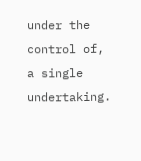under the control of, a single undertaking.